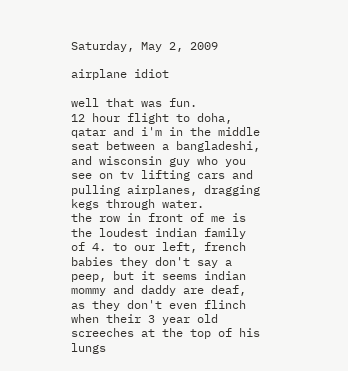Saturday, May 2, 2009

airplane idiot

well that was fun.
12 hour flight to doha, qatar and i'm in the middle seat between a bangladeshi, and wisconsin guy who you see on tv lifting cars and pulling airplanes, dragging kegs through water.
the row in front of me is the loudest indian family of 4. to our left, french babies they don't say a peep, but it seems indian mommy and daddy are deaf, as they don't even flinch when their 3 year old screeches at the top of his lungs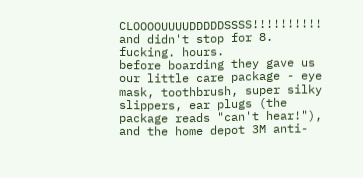CLOOOOUUUUDDDDDSSSS!!!!!!!!!! and didn't stop for 8. fucking. hours.
before boarding they gave us our little care package - eye mask, toothbrush, super silky slippers, ear plugs (the package reads "can't hear!"), and the home depot 3M anti-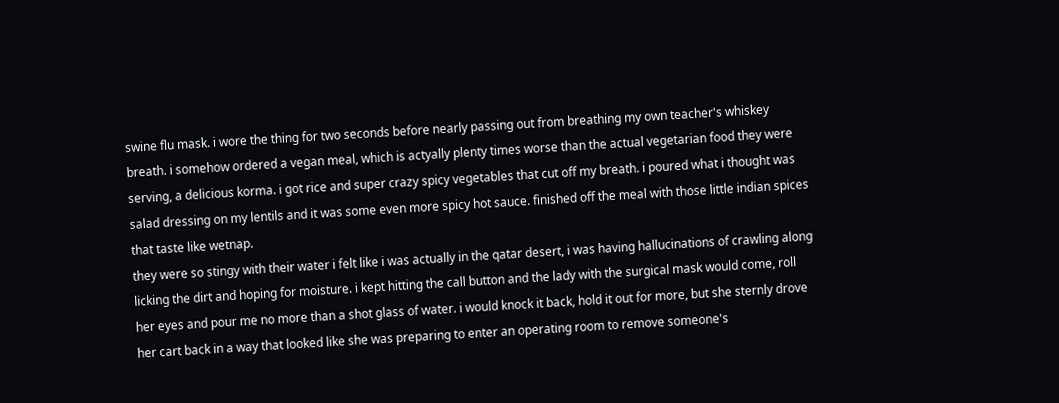swine flu mask. i wore the thing for two seconds before nearly passing out from breathing my own teacher's whiskey breath. i somehow ordered a vegan meal, which is actyally plenty times worse than the actual vegetarian food they were serving, a delicious korma. i got rice and super crazy spicy vegetables that cut off my breath. i poured what i thought was salad dressing on my lentils and it was some even more spicy hot sauce. finished off the meal with those little indian spices that taste like wetnap.
they were so stingy with their water i felt like i was actually in the qatar desert, i was having hallucinations of crawling along licking the dirt and hoping for moisture. i kept hitting the call button and the lady with the surgical mask would come, roll her eyes and pour me no more than a shot glass of water. i would knock it back, hold it out for more, but she sternly drove her cart back in a way that looked like she was preparing to enter an operating room to remove someone's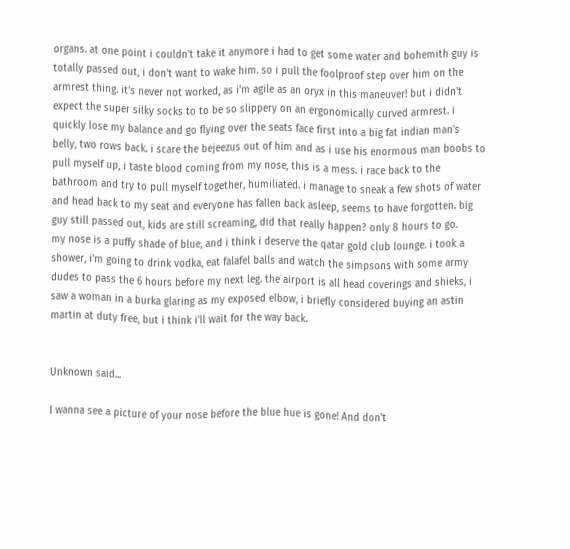organs. at one point i couldn't take it anymore i had to get some water and bohemith guy is totally passed out, i don't want to wake him. so i pull the foolproof step over him on the armrest thing. it's never not worked, as i'm agile as an oryx in this maneuver! but i didn't expect the super silky socks to to be so slippery on an ergonomically curved armrest. i quickly lose my balance and go flying over the seats face first into a big fat indian man's belly, two rows back. i scare the bejeezus out of him and as i use his enormous man boobs to pull myself up, i taste blood coming from my nose, this is a mess. i race back to the bathroom and try to pull myself together, humiliated. i manage to sneak a few shots of water and head back to my seat and everyone has fallen back asleep, seems to have forgotten. big guy still passed out, kids are still screaming, did that really happen? only 8 hours to go.
my nose is a puffy shade of blue, and i think i deserve the qatar gold club lounge. i took a shower, i'm going to drink vodka, eat falafel balls and watch the simpsons with some army dudes to pass the 6 hours before my next leg. the airport is all head coverings and shieks, i saw a woman in a burka glaring as my exposed elbow, i briefly considered buying an astin martin at duty free, but i think i'll wait for the way back.


Unknown said...

I wanna see a picture of your nose before the blue hue is gone! And don't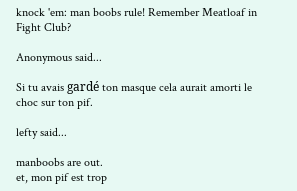knock 'em: man boobs rule! Remember Meatloaf in Fight Club?

Anonymous said...

Si tu avais gardé ton masque cela aurait amorti le choc sur ton pif.

lefty said...

manboobs are out.
et, mon pif est trop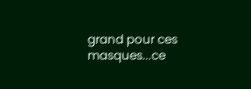grand pour ces masques...ce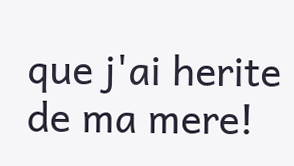que j'ai herite de ma mere!